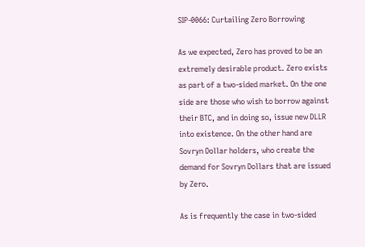SIP-0066: Curtailing Zero Borrowing

As we expected, Zero has proved to be an extremely desirable product. Zero exists as part of a two-sided market. On the one side are those who wish to borrow against their BTC, and in doing so, issue new DLLR into existence. On the other hand are Sovryn Dollar holders, who create the demand for Sovryn Dollars that are issued by Zero.

As is frequently the case in two-sided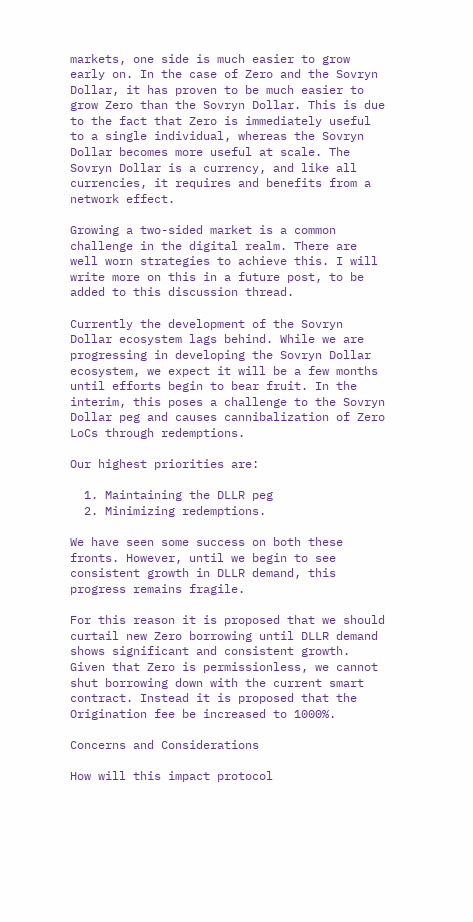markets, one side is much easier to grow early on. In the case of Zero and the Sovryn Dollar, it has proven to be much easier to grow Zero than the Sovryn Dollar. This is due to the fact that Zero is immediately useful to a single individual, whereas the Sovryn Dollar becomes more useful at scale. The Sovryn Dollar is a currency, and like all currencies, it requires and benefits from a network effect.

Growing a two-sided market is a common challenge in the digital realm. There are well worn strategies to achieve this. I will write more on this in a future post, to be added to this discussion thread.

Currently the development of the Sovryn Dollar ecosystem lags behind. While we are progressing in developing the Sovryn Dollar ecosystem, we expect it will be a few months until efforts begin to bear fruit. In the interim, this poses a challenge to the Sovryn Dollar peg and causes cannibalization of Zero LoCs through redemptions.

Our highest priorities are:

  1. Maintaining the DLLR peg
  2. Minimizing redemptions.

We have seen some success on both these fronts. However, until we begin to see consistent growth in DLLR demand, this progress remains fragile.

For this reason it is proposed that we should curtail new Zero borrowing until DLLR demand shows significant and consistent growth. Given that Zero is permissionless, we cannot shut borrowing down with the current smart contract. Instead it is proposed that the Origination fee be increased to 1000%.

Concerns and Considerations

How will this impact protocol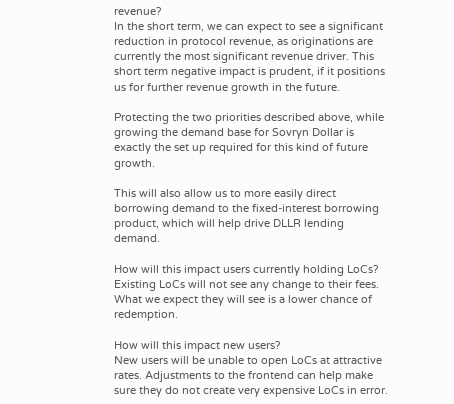revenue?
In the short term, we can expect to see a significant reduction in protocol revenue, as originations are currently the most significant revenue driver. This short term negative impact is prudent, if it positions us for further revenue growth in the future.

Protecting the two priorities described above, while growing the demand base for Sovryn Dollar is exactly the set up required for this kind of future growth.

This will also allow us to more easily direct borrowing demand to the fixed-interest borrowing product, which will help drive DLLR lending demand.

How will this impact users currently holding LoCs?
Existing LoCs will not see any change to their fees. What we expect they will see is a lower chance of redemption.

How will this impact new users?
New users will be unable to open LoCs at attractive rates. Adjustments to the frontend can help make sure they do not create very expensive LoCs in error.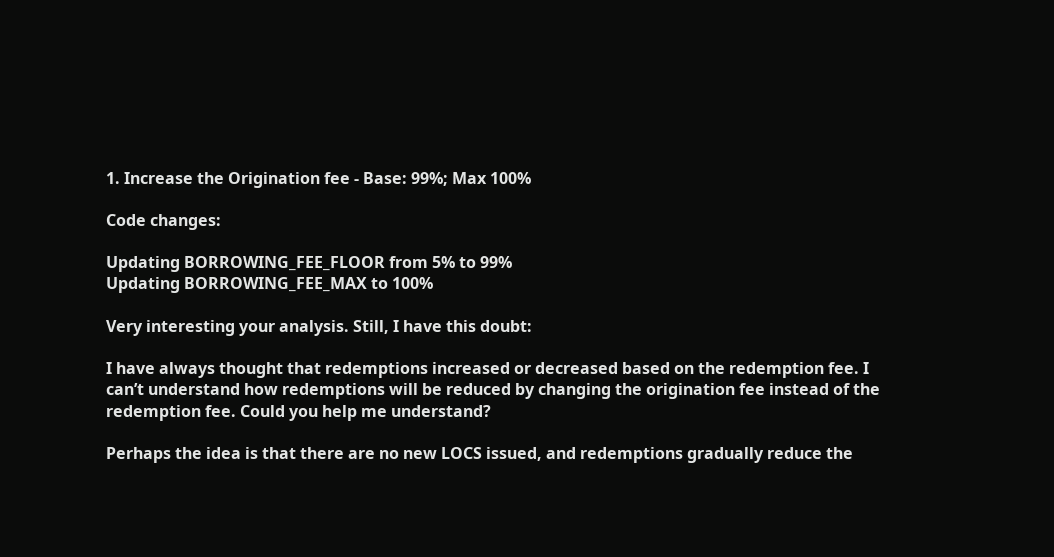1. Increase the Origination fee - Base: 99%; Max 100%

Code changes:

Updating BORROWING_FEE_FLOOR from 5% to 99%
Updating BORROWING_FEE_MAX to 100%

Very interesting your analysis. Still, I have this doubt:

I have always thought that redemptions increased or decreased based on the redemption fee. I can’t understand how redemptions will be reduced by changing the origination fee instead of the redemption fee. Could you help me understand?

Perhaps the idea is that there are no new LOCS issued, and redemptions gradually reduce the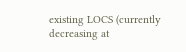existing LOCS (currently decreasing at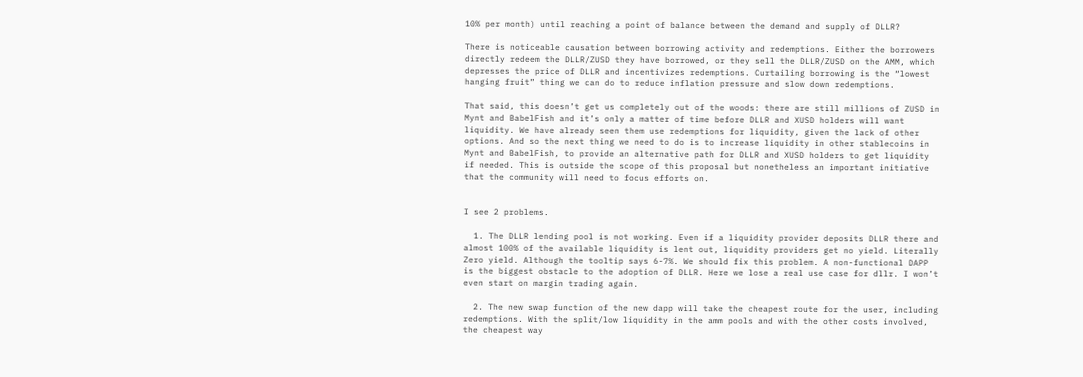10% per month) until reaching a point of balance between the demand and supply of DLLR?

There is noticeable causation between borrowing activity and redemptions. Either the borrowers directly redeem the DLLR/ZUSD they have borrowed, or they sell the DLLR/ZUSD on the AMM, which depresses the price of DLLR and incentivizes redemptions. Curtailing borrowing is the “lowest hanging fruit” thing we can do to reduce inflation pressure and slow down redemptions.

That said, this doesn’t get us completely out of the woods: there are still millions of ZUSD in Mynt and BabelFish and it’s only a matter of time before DLLR and XUSD holders will want liquidity. We have already seen them use redemptions for liquidity, given the lack of other options. And so the next thing we need to do is to increase liquidity in other stablecoins in Mynt and BabelFish, to provide an alternative path for DLLR and XUSD holders to get liquidity if needed. This is outside the scope of this proposal but nonetheless an important initiative that the community will need to focus efforts on.


I see 2 problems.

  1. The DLLR lending pool is not working. Even if a liquidity provider deposits DLLR there and almost 100% of the available liquidity is lent out, liquidity providers get no yield. Literally Zero yield. Although the tooltip says 6-7%. We should fix this problem. A non-functional DAPP is the biggest obstacle to the adoption of DLLR. Here we lose a real use case for dllr. I won’t even start on margin trading again.

  2. The new swap function of the new dapp will take the cheapest route for the user, including redemptions. With the split/low liquidity in the amm pools and with the other costs involved, the cheapest way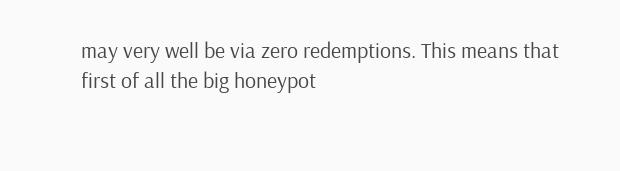may very well be via zero redemptions. This means that first of all the big honeypot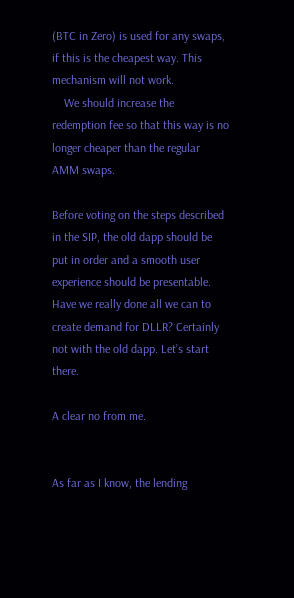(BTC in Zero) is used for any swaps, if this is the cheapest way. This mechanism will not work.
    We should increase the redemption fee so that this way is no longer cheaper than the regular AMM swaps.

Before voting on the steps described in the SIP, the old dapp should be put in order and a smooth user experience should be presentable.
Have we really done all we can to create demand for DLLR? Certainly not with the old dapp. Let’s start there.

A clear no from me.


As far as I know, the lending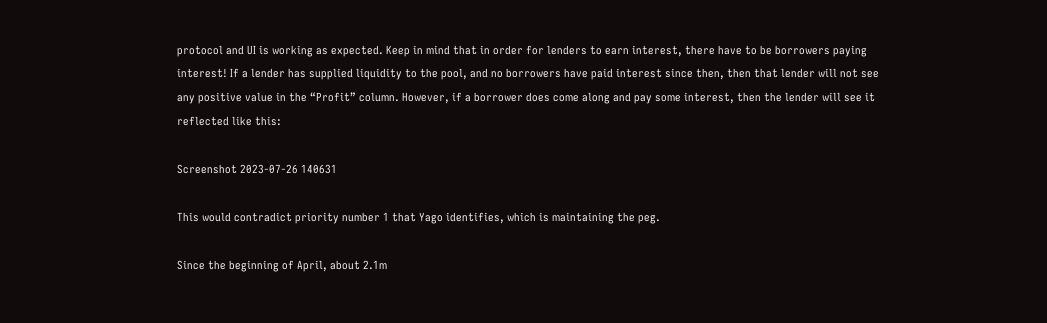protocol and UI is working as expected. Keep in mind that in order for lenders to earn interest, there have to be borrowers paying interest! If a lender has supplied liquidity to the pool, and no borrowers have paid interest since then, then that lender will not see any positive value in the “Profit” column. However, if a borrower does come along and pay some interest, then the lender will see it reflected like this:

Screenshot 2023-07-26 140631

This would contradict priority number 1 that Yago identifies, which is maintaining the peg.

Since the beginning of April, about 2.1m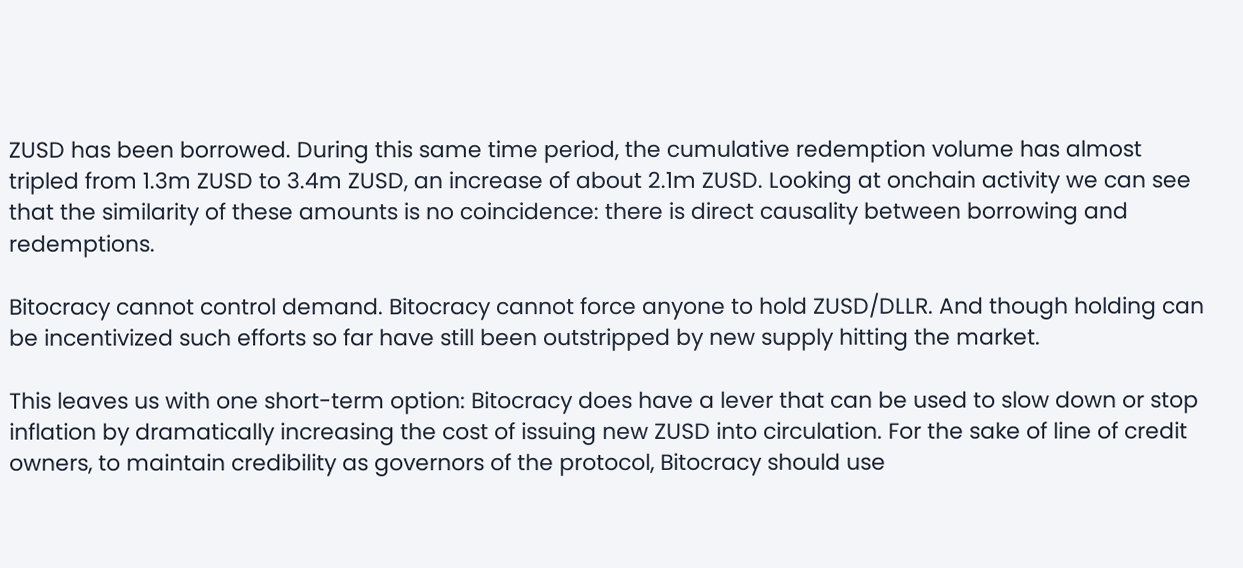ZUSD has been borrowed. During this same time period, the cumulative redemption volume has almost tripled from 1.3m ZUSD to 3.4m ZUSD, an increase of about 2.1m ZUSD. Looking at onchain activity we can see that the similarity of these amounts is no coincidence: there is direct causality between borrowing and redemptions.

Bitocracy cannot control demand. Bitocracy cannot force anyone to hold ZUSD/DLLR. And though holding can be incentivized such efforts so far have still been outstripped by new supply hitting the market.

This leaves us with one short-term option: Bitocracy does have a lever that can be used to slow down or stop inflation by dramatically increasing the cost of issuing new ZUSD into circulation. For the sake of line of credit owners, to maintain credibility as governors of the protocol, Bitocracy should use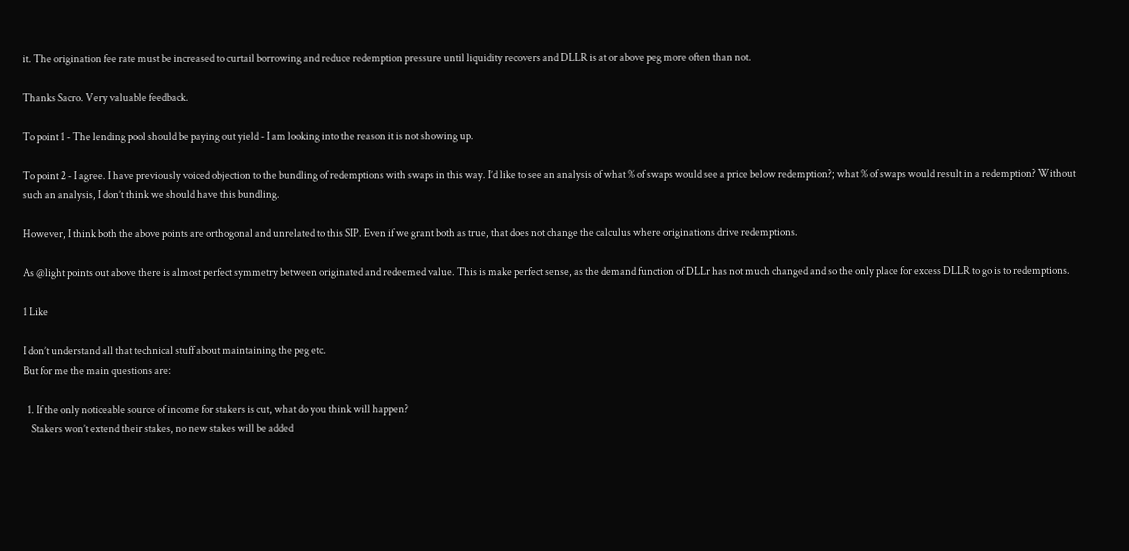it. The origination fee rate must be increased to curtail borrowing and reduce redemption pressure until liquidity recovers and DLLR is at or above peg more often than not.

Thanks Sacro. Very valuable feedback.

To point 1 - The lending pool should be paying out yield - I am looking into the reason it is not showing up.

To point 2 - I agree. I have previously voiced objection to the bundling of redemptions with swaps in this way. I’d like to see an analysis of what % of swaps would see a price below redemption?; what % of swaps would result in a redemption? Without such an analysis, I don’t think we should have this bundling.

However, I think both the above points are orthogonal and unrelated to this SIP. Even if we grant both as true, that does not change the calculus where originations drive redemptions.

As @light points out above there is almost perfect symmetry between originated and redeemed value. This is make perfect sense, as the demand function of DLLr has not much changed and so the only place for excess DLLR to go is to redemptions.

1 Like

I don’t understand all that technical stuff about maintaining the peg etc.
But for me the main questions are:

  1. If the only noticeable source of income for stakers is cut, what do you think will happen?
    Stakers won’t extend their stakes, no new stakes will be added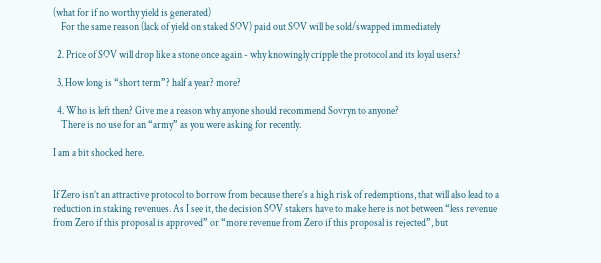(what for if no worthy yield is generated)
    For the same reason (lack of yield on staked SOV) paid out SOV will be sold/swapped immediately

  2. Price of SOV will drop like a stone once again - why knowingly cripple the protocol and its loyal users?

  3. How long is “short term”? half a year? more?

  4. Who is left then? Give me a reason why anyone should recommend Sovryn to anyone?
    There is no use for an “army” as you were asking for recently.

I am a bit shocked here.


If Zero isn’t an attractive protocol to borrow from because there’s a high risk of redemptions, that will also lead to a reduction in staking revenues. As I see it, the decision SOV stakers have to make here is not between “less revenue from Zero if this proposal is approved” or “more revenue from Zero if this proposal is rejected”, but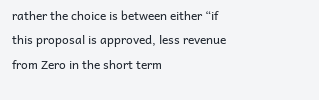rather the choice is between either “if this proposal is approved, less revenue from Zero in the short term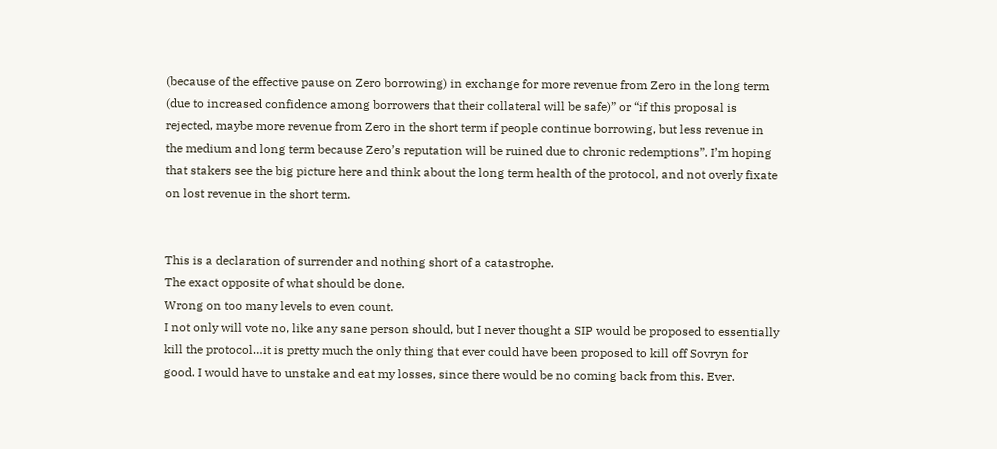(because of the effective pause on Zero borrowing) in exchange for more revenue from Zero in the long term (due to increased confidence among borrowers that their collateral will be safe)” or “if this proposal is rejected, maybe more revenue from Zero in the short term if people continue borrowing, but less revenue in the medium and long term because Zero’s reputation will be ruined due to chronic redemptions”. I’m hoping that stakers see the big picture here and think about the long term health of the protocol, and not overly fixate on lost revenue in the short term.


This is a declaration of surrender and nothing short of a catastrophe.
The exact opposite of what should be done.
Wrong on too many levels to even count.
I not only will vote no, like any sane person should, but I never thought a SIP would be proposed to essentially kill the protocol…it is pretty much the only thing that ever could have been proposed to kill off Sovryn for good. I would have to unstake and eat my losses, since there would be no coming back from this. Ever.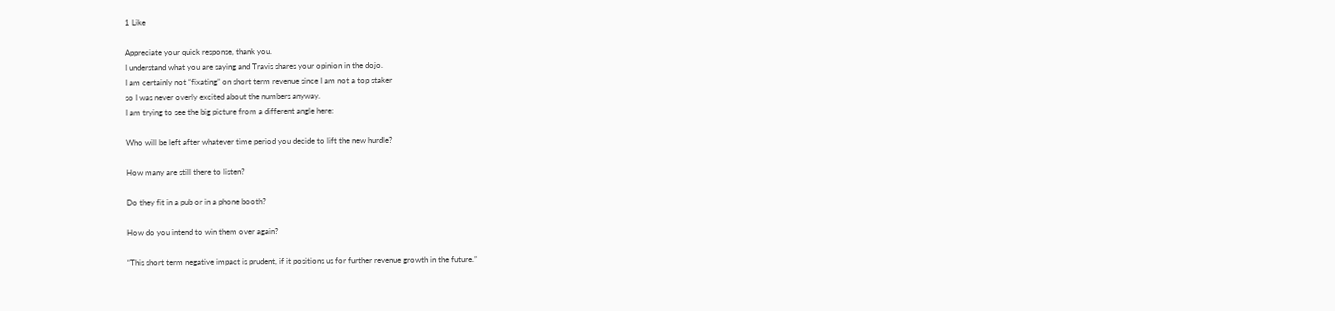1 Like

Appreciate your quick response, thank you.
I understand what you are saying and Travis shares your opinion in the dojo.
I am certainly not “fixating” on short term revenue since I am not a top staker
so I was never overly excited about the numbers anyway.
I am trying to see the big picture from a different angle here:

Who will be left after whatever time period you decide to lift the new hurdle?

How many are still there to listen?

Do they fit in a pub or in a phone booth?

How do you intend to win them over again?

“This short term negative impact is prudent, if it positions us for further revenue growth in the future.”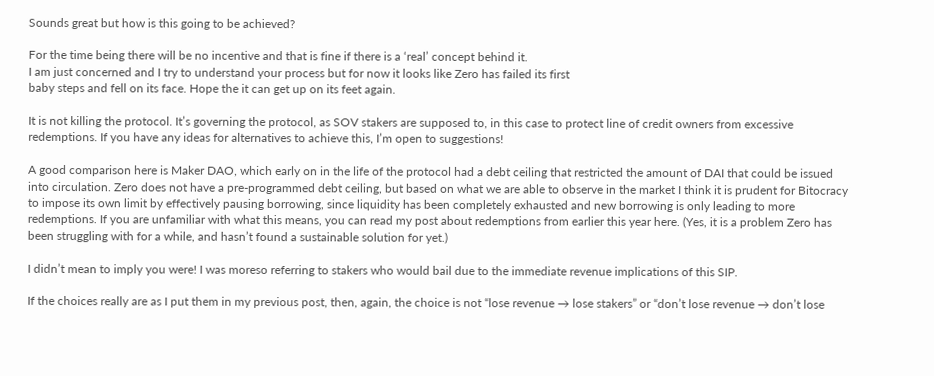Sounds great but how is this going to be achieved?

For the time being there will be no incentive and that is fine if there is a ‘real’ concept behind it.
I am just concerned and I try to understand your process but for now it looks like Zero has failed its first
baby steps and fell on its face. Hope the it can get up on its feet again.

It is not killing the protocol. It’s governing the protocol, as SOV stakers are supposed to, in this case to protect line of credit owners from excessive redemptions. If you have any ideas for alternatives to achieve this, I’m open to suggestions!

A good comparison here is Maker DAO, which early on in the life of the protocol had a debt ceiling that restricted the amount of DAI that could be issued into circulation. Zero does not have a pre-programmed debt ceiling, but based on what we are able to observe in the market I think it is prudent for Bitocracy to impose its own limit by effectively pausing borrowing, since liquidity has been completely exhausted and new borrowing is only leading to more redemptions. If you are unfamiliar with what this means, you can read my post about redemptions from earlier this year here. (Yes, it is a problem Zero has been struggling with for a while, and hasn’t found a sustainable solution for yet.)

I didn’t mean to imply you were! I was moreso referring to stakers who would bail due to the immediate revenue implications of this SIP.

If the choices really are as I put them in my previous post, then, again, the choice is not “lose revenue → lose stakers” or “don’t lose revenue → don’t lose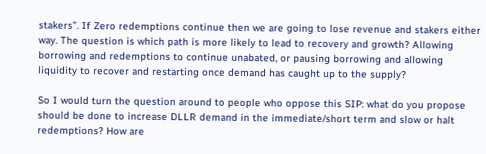stakers”. If Zero redemptions continue then we are going to lose revenue and stakers either way. The question is which path is more likely to lead to recovery and growth? Allowing borrowing and redemptions to continue unabated, or pausing borrowing and allowing liquidity to recover and restarting once demand has caught up to the supply?

So I would turn the question around to people who oppose this SIP: what do you propose should be done to increase DLLR demand in the immediate/short term and slow or halt redemptions? How are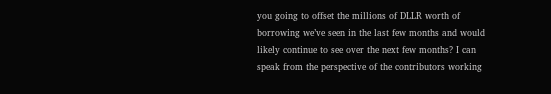you going to offset the millions of DLLR worth of borrowing we’ve seen in the last few months and would likely continue to see over the next few months? I can speak from the perspective of the contributors working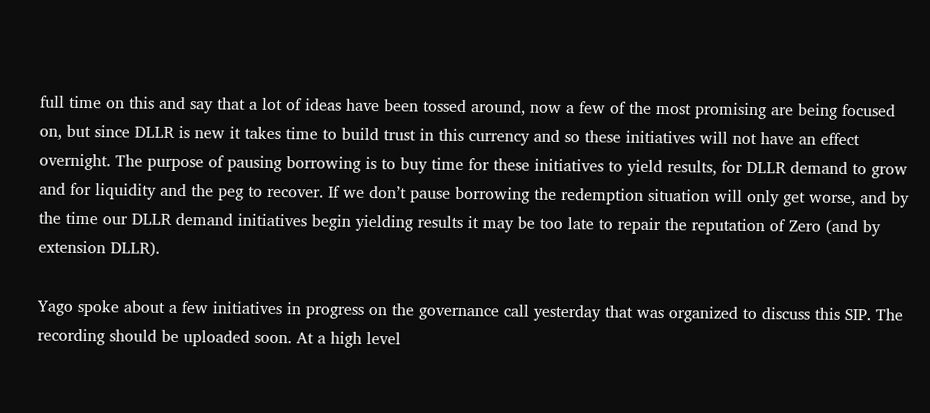full time on this and say that a lot of ideas have been tossed around, now a few of the most promising are being focused on, but since DLLR is new it takes time to build trust in this currency and so these initiatives will not have an effect overnight. The purpose of pausing borrowing is to buy time for these initiatives to yield results, for DLLR demand to grow and for liquidity and the peg to recover. If we don’t pause borrowing the redemption situation will only get worse, and by the time our DLLR demand initiatives begin yielding results it may be too late to repair the reputation of Zero (and by extension DLLR).

Yago spoke about a few initiatives in progress on the governance call yesterday that was organized to discuss this SIP. The recording should be uploaded soon. At a high level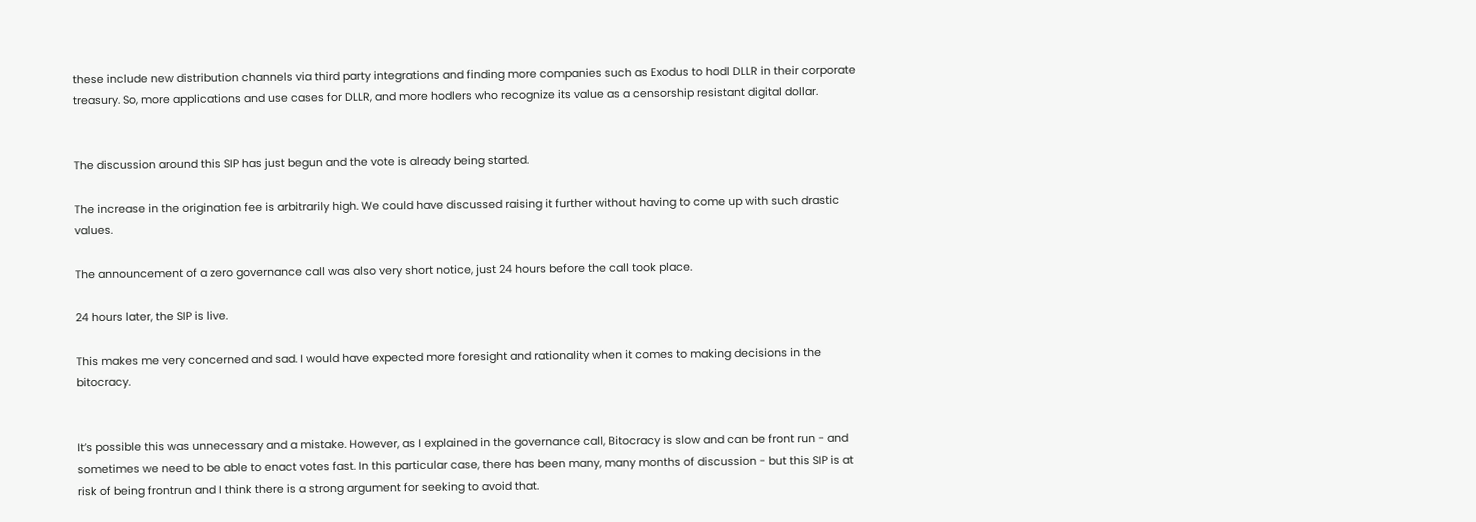these include new distribution channels via third party integrations and finding more companies such as Exodus to hodl DLLR in their corporate treasury. So, more applications and use cases for DLLR, and more hodlers who recognize its value as a censorship resistant digital dollar.


The discussion around this SIP has just begun and the vote is already being started.

The increase in the origination fee is arbitrarily high. We could have discussed raising it further without having to come up with such drastic values.

The announcement of a zero governance call was also very short notice, just 24 hours before the call took place.

24 hours later, the SIP is live.

This makes me very concerned and sad. I would have expected more foresight and rationality when it comes to making decisions in the bitocracy.


It’s possible this was unnecessary and a mistake. However, as I explained in the governance call, Bitocracy is slow and can be front run - and sometimes we need to be able to enact votes fast. In this particular case, there has been many, many months of discussion - but this SIP is at risk of being frontrun and I think there is a strong argument for seeking to avoid that.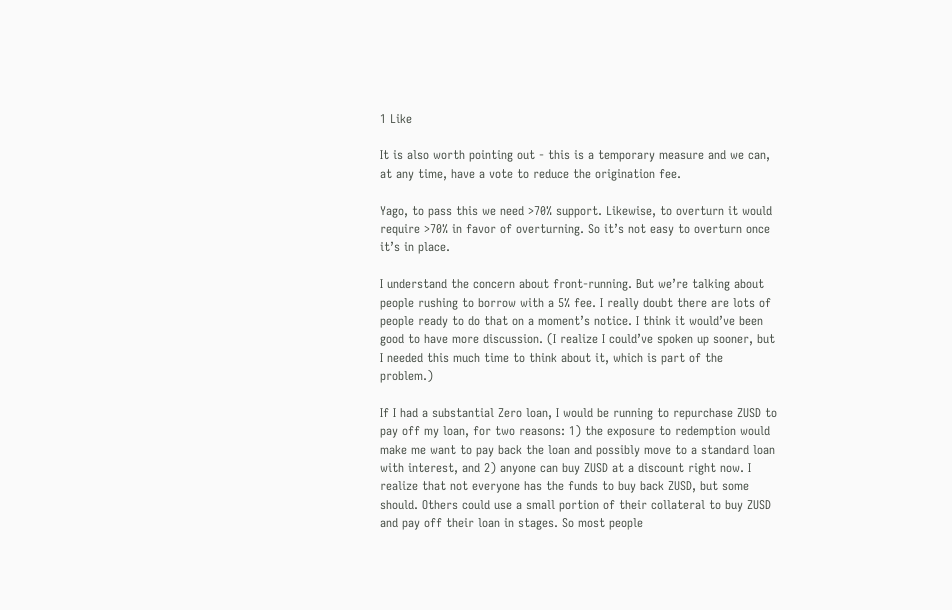1 Like

It is also worth pointing out - this is a temporary measure and we can, at any time, have a vote to reduce the origination fee.

Yago, to pass this we need >70% support. Likewise, to overturn it would require >70% in favor of overturning. So it’s not easy to overturn once it’s in place.

I understand the concern about front-running. But we’re talking about people rushing to borrow with a 5% fee. I really doubt there are lots of people ready to do that on a moment’s notice. I think it would’ve been good to have more discussion. (I realize I could’ve spoken up sooner, but I needed this much time to think about it, which is part of the problem.)

If I had a substantial Zero loan, I would be running to repurchase ZUSD to pay off my loan, for two reasons: 1) the exposure to redemption would make me want to pay back the loan and possibly move to a standard loan with interest, and 2) anyone can buy ZUSD at a discount right now. I realize that not everyone has the funds to buy back ZUSD, but some should. Others could use a small portion of their collateral to buy ZUSD and pay off their loan in stages. So most people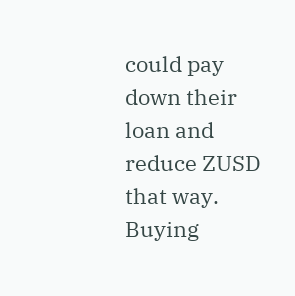could pay down their loan and reduce ZUSD that way. Buying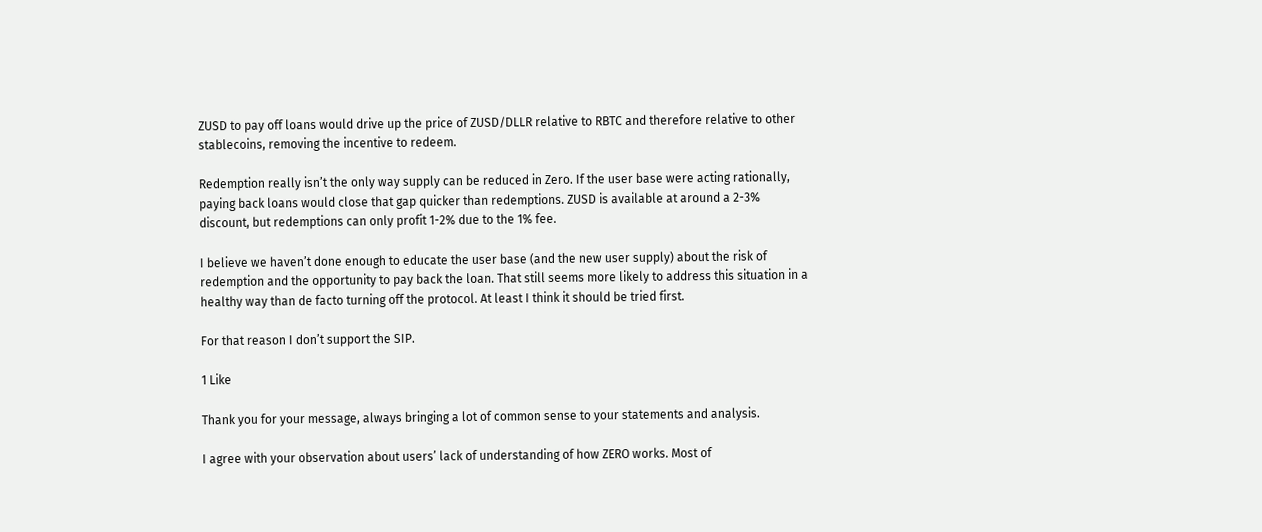ZUSD to pay off loans would drive up the price of ZUSD/DLLR relative to RBTC and therefore relative to other stablecoins, removing the incentive to redeem.

Redemption really isn’t the only way supply can be reduced in Zero. If the user base were acting rationally, paying back loans would close that gap quicker than redemptions. ZUSD is available at around a 2-3% discount, but redemptions can only profit 1-2% due to the 1% fee.

I believe we haven’t done enough to educate the user base (and the new user supply) about the risk of redemption and the opportunity to pay back the loan. That still seems more likely to address this situation in a healthy way than de facto turning off the protocol. At least I think it should be tried first.

For that reason I don’t support the SIP.

1 Like

Thank you for your message, always bringing a lot of common sense to your statements and analysis.

I agree with your observation about users’ lack of understanding of how ZERO works. Most of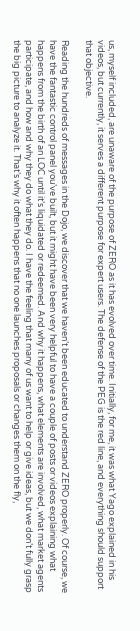us, myself included, are unaware of the purpose of ZERO as it has evolved over time. Initially, for me, it was what Yago explained in his videos, but currently, it serves a different purpose for expert users. The defense of the PEG is the red line, and everything should support that objective.

Reading the hundreds of messages in the Dojo, we discover that we haven’t been educated to understand ZERO properly. Of course, we have the fantastic control panel you’ve built, but it might have been very helpful to have a couple of posts or videos explaining what happens from the birth of an LOC until it’s liquidated or redeemed. And why it happens, what elements are involved, what market agents participate, and how and why they do what they do. I have the feeling that many of us want to help or give ideas, but we don’t fully grasp the big picture to analyze it. That’s why it often happens that no one launches proposals or changes them on the fly,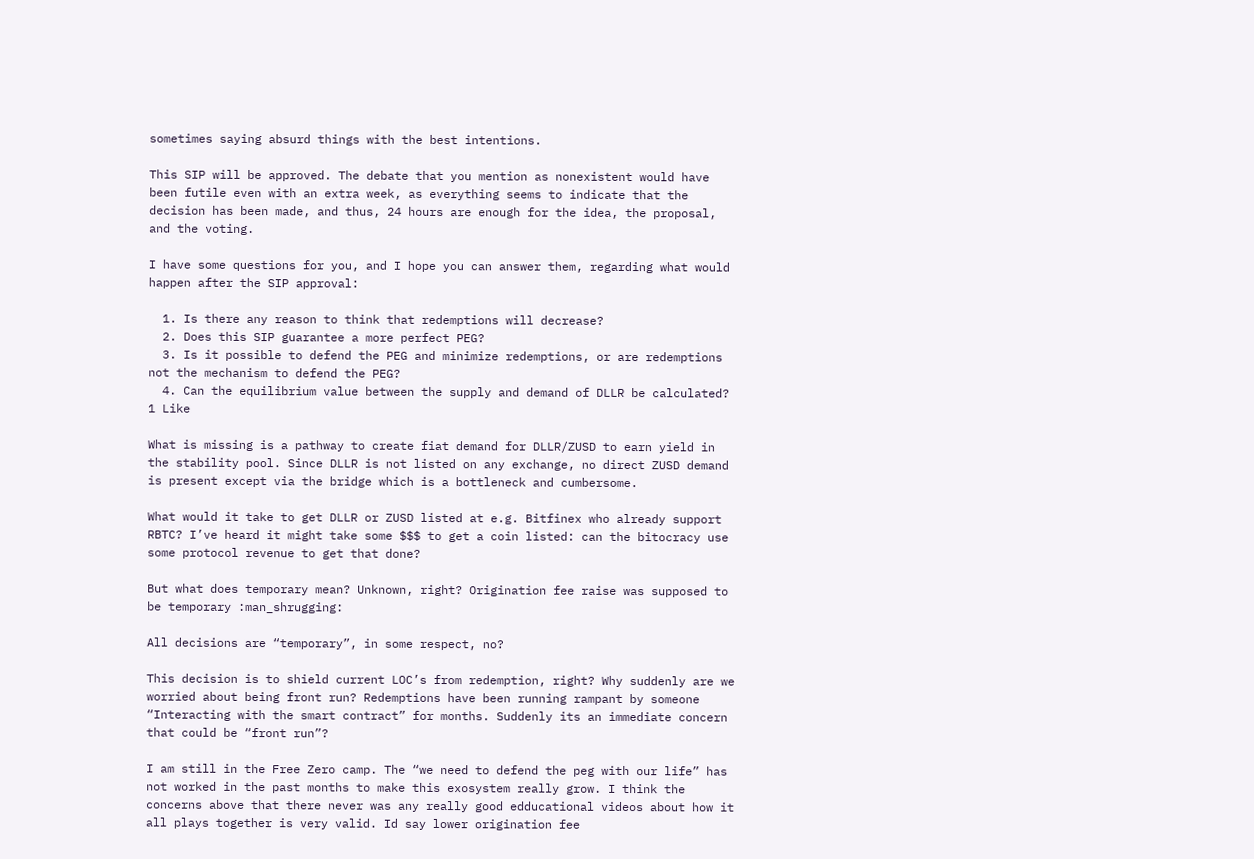sometimes saying absurd things with the best intentions.

This SIP will be approved. The debate that you mention as nonexistent would have been futile even with an extra week, as everything seems to indicate that the decision has been made, and thus, 24 hours are enough for the idea, the proposal, and the voting.

I have some questions for you, and I hope you can answer them, regarding what would happen after the SIP approval:

  1. Is there any reason to think that redemptions will decrease?
  2. Does this SIP guarantee a more perfect PEG?
  3. Is it possible to defend the PEG and minimize redemptions, or are redemptions not the mechanism to defend the PEG?
  4. Can the equilibrium value between the supply and demand of DLLR be calculated?
1 Like

What is missing is a pathway to create fiat demand for DLLR/ZUSD to earn yield in the stability pool. Since DLLR is not listed on any exchange, no direct ZUSD demand is present except via the bridge which is a bottleneck and cumbersome.

What would it take to get DLLR or ZUSD listed at e.g. Bitfinex who already support RBTC? I’ve heard it might take some $$$ to get a coin listed: can the bitocracy use some protocol revenue to get that done?

But what does temporary mean? Unknown, right? Origination fee raise was supposed to be temporary :man_shrugging:

All decisions are “temporary”, in some respect, no?

This decision is to shield current LOC’s from redemption, right? Why suddenly are we worried about being front run? Redemptions have been running rampant by someone “Interacting with the smart contract” for months. Suddenly its an immediate concern that could be “front run”?

I am still in the Free Zero camp. The “we need to defend the peg with our life” has not worked in the past months to make this exosystem really grow. I think the concerns above that there never was any really good edducational videos about how it all plays together is very valid. Id say lower origination fee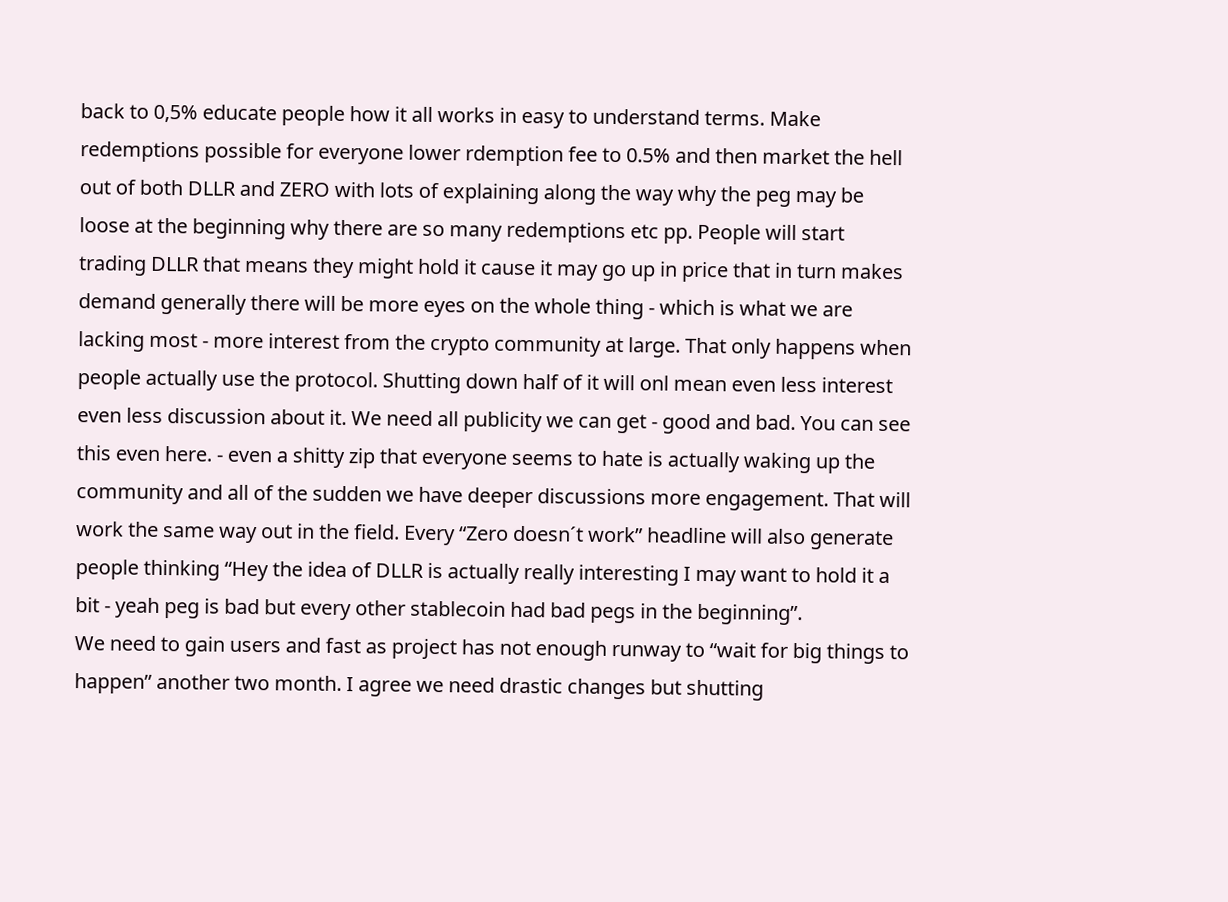back to 0,5% educate people how it all works in easy to understand terms. Make redemptions possible for everyone lower rdemption fee to 0.5% and then market the hell out of both DLLR and ZERO with lots of explaining along the way why the peg may be loose at the beginning why there are so many redemptions etc pp. People will start trading DLLR that means they might hold it cause it may go up in price that in turn makes demand generally there will be more eyes on the whole thing - which is what we are lacking most - more interest from the crypto community at large. That only happens when people actually use the protocol. Shutting down half of it will onl mean even less interest even less discussion about it. We need all publicity we can get - good and bad. You can see this even here. - even a shitty zip that everyone seems to hate is actually waking up the community and all of the sudden we have deeper discussions more engagement. That will work the same way out in the field. Every “Zero doesn´t work” headline will also generate people thinking “Hey the idea of DLLR is actually really interesting I may want to hold it a bit - yeah peg is bad but every other stablecoin had bad pegs in the beginning”.
We need to gain users and fast as project has not enough runway to “wait for big things to happen” another two month. I agree we need drastic changes but shutting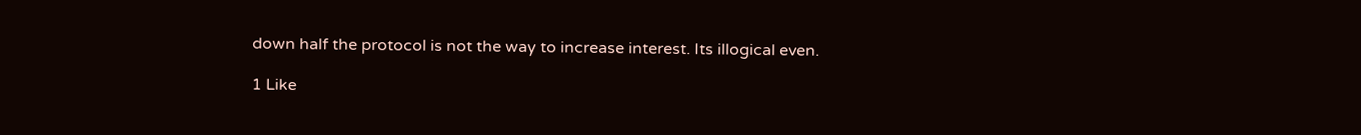down half the protocol is not the way to increase interest. Its illogical even.

1 Like